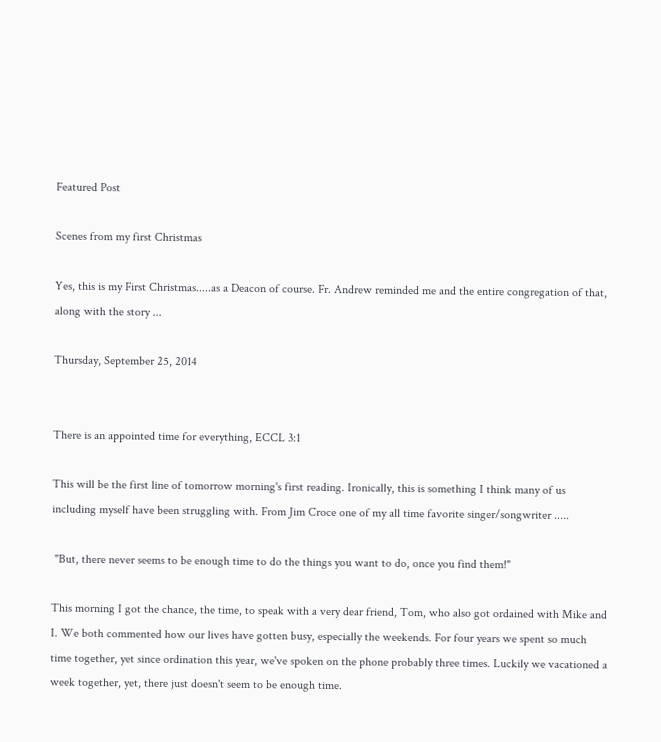Featured Post

Scenes from my first Christmas

Yes, this is my First Christmas.....as a Deacon of course. Fr. Andrew reminded me and the entire congregation of that, along with the story ...

Thursday, September 25, 2014


There is an appointed time for everything, ECCL 3:1

This will be the first line of tomorrow morning's first reading. Ironically, this is something I think many of us including myself have been struggling with. From Jim Croce one of my all time favorite singer/songwriter .....

 "But, there never seems to be enough time to do the things you want to do, once you find them!"

This morning I got the chance, the time, to speak with a very dear friend, Tom, who also got ordained with Mike and I. We both commented how our lives have gotten busy, especially the weekends. For four years we spent so much time together, yet since ordination this year, we've spoken on the phone probably three times. Luckily we vacationed a week together, yet, there just doesn't seem to be enough time.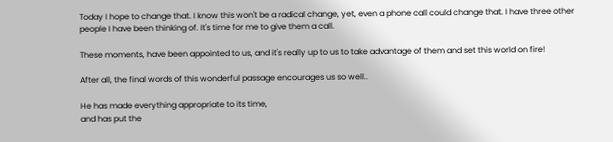Today I hope to change that. I know this won't be a radical change, yet, even a phone call could change that. I have three other people I have been thinking of. It's time for me to give them a call.

These moments, have been appointed to us, and it's really up to us to take advantage of them and set this world on fire!

After all, the final words of this wonderful passage encourages us so well..

He has made everything appropriate to its time,
and has put the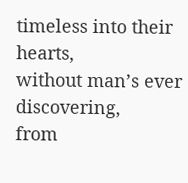timeless into their hearts,
without man’s ever discovering,
from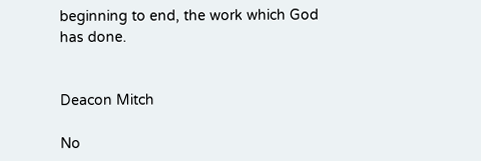beginning to end, the work which God has done.


Deacon Mitch

No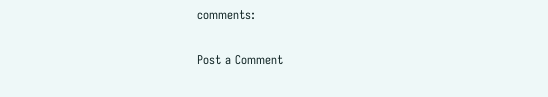comments:

Post a Comment